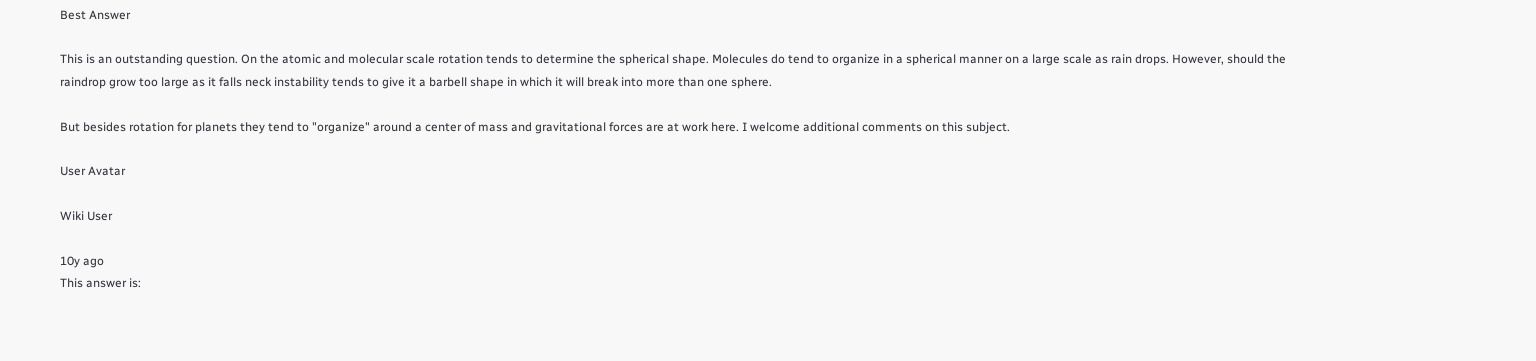Best Answer

This is an outstanding question. On the atomic and molecular scale rotation tends to determine the spherical shape. Molecules do tend to organize in a spherical manner on a large scale as rain drops. However, should the raindrop grow too large as it falls neck instability tends to give it a barbell shape in which it will break into more than one sphere.

But besides rotation for planets they tend to "organize" around a center of mass and gravitational forces are at work here. I welcome additional comments on this subject.

User Avatar

Wiki User

10y ago
This answer is: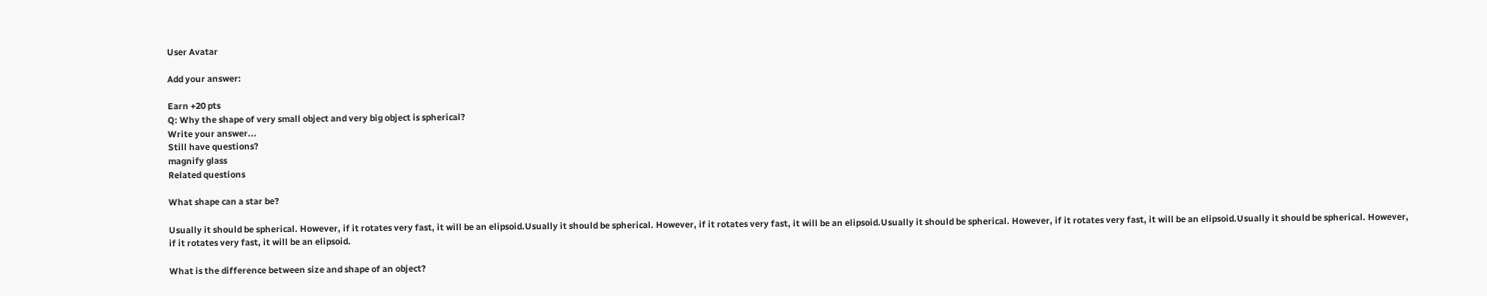User Avatar

Add your answer:

Earn +20 pts
Q: Why the shape of very small object and very big object is spherical?
Write your answer...
Still have questions?
magnify glass
Related questions

What shape can a star be?

Usually it should be spherical. However, if it rotates very fast, it will be an elipsoid.Usually it should be spherical. However, if it rotates very fast, it will be an elipsoid.Usually it should be spherical. However, if it rotates very fast, it will be an elipsoid.Usually it should be spherical. However, if it rotates very fast, it will be an elipsoid.

What is the difference between size and shape of an object?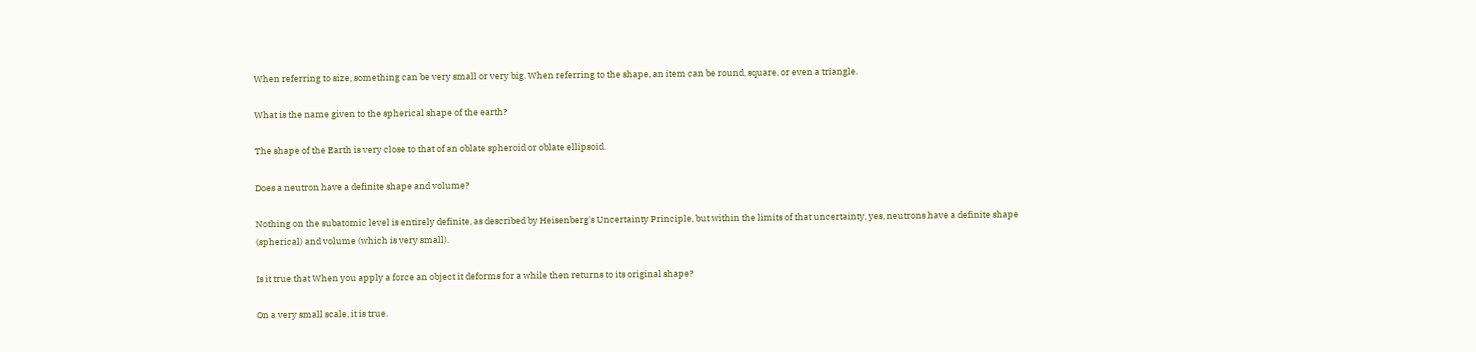When referring to size, something can be very small or very big. When referring to the shape, an item can be round, square, or even a triangle.

What is the name given to the spherical shape of the earth?

The shape of the Earth is very close to that of an oblate spheroid or oblate ellipsoid.

Does a neutron have a definite shape and volume?

Nothing on the subatomic level is entirely definite, as described by Heisenberg's Uncertainty Principle, but within the limits of that uncertainty, yes, neutrons have a definite shape (spherical) and volume (which is very small).

Is it true that When you apply a force an object it deforms for a while then returns to its original shape?

On a very small scale, it is true.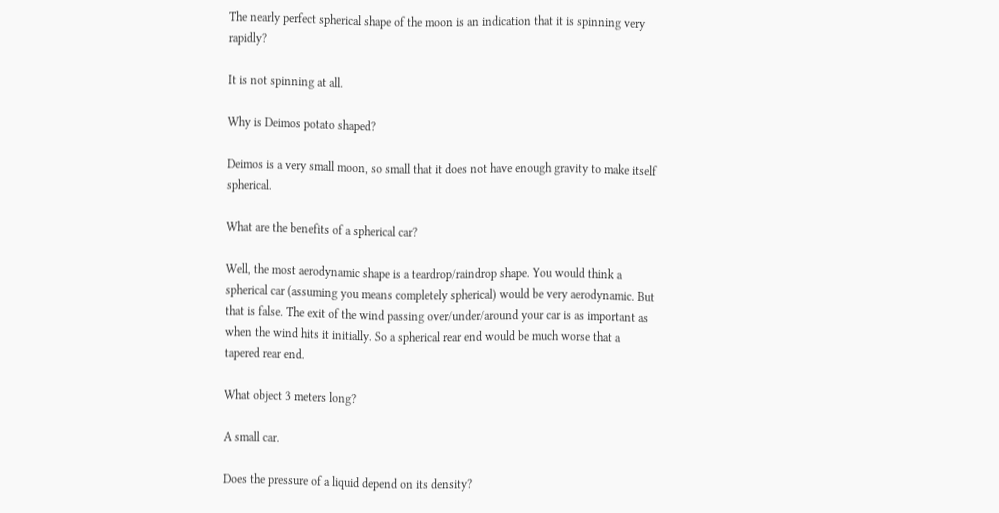The nearly perfect spherical shape of the moon is an indication that it is spinning very rapidly?

It is not spinning at all.

Why is Deimos potato shaped?

Deimos is a very small moon, so small that it does not have enough gravity to make itself spherical.

What are the benefits of a spherical car?

Well, the most aerodynamic shape is a teardrop/raindrop shape. You would think a spherical car (assuming you means completely spherical) would be very aerodynamic. But that is false. The exit of the wind passing over/under/around your car is as important as when the wind hits it initially. So a spherical rear end would be much worse that a tapered rear end.

What object 3 meters long?

A small car.

Does the pressure of a liquid depend on its density?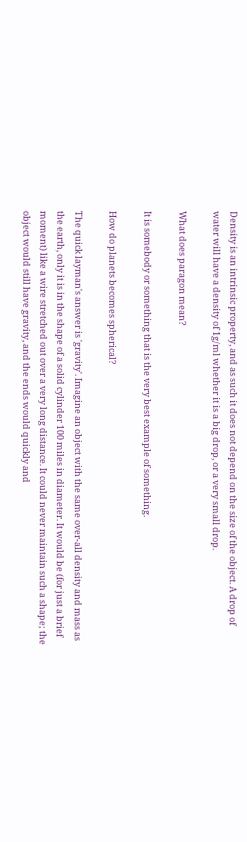Density is an intrinsic property, and as such it does not depend on the size of the object. A drop of water will have a density of 1g/ml whether it is a big drop, or a very small drop.

What does paragon mean?

It is somebody or something that is the very best example of something.

How do planets becomes spherical?

The quick layman's answer is 'gravity'. Imagine an object with the same over-all density and mass as the earth, only it is in the shape of a solid cylinder 100 miles in diameter. It would be (for just a brief moment) like a wire stretched out over a very long distance. It could never maintain such a shape; the object would still have gravity, and the ends would quickly and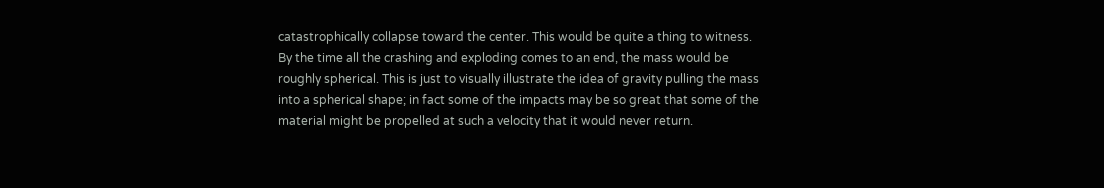catastrophically collapse toward the center. This would be quite a thing to witness. By the time all the crashing and exploding comes to an end, the mass would be roughly spherical. This is just to visually illustrate the idea of gravity pulling the mass into a spherical shape; in fact some of the impacts may be so great that some of the material might be propelled at such a velocity that it would never return.